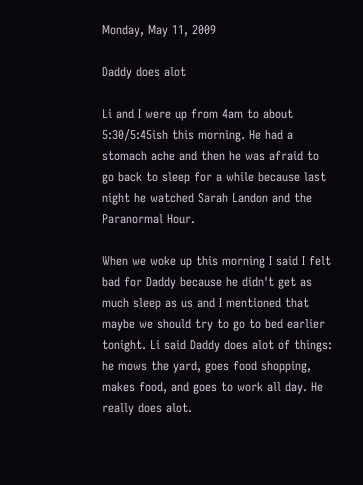Monday, May 11, 2009

Daddy does alot

Li and I were up from 4am to about 5:30/5:45ish this morning. He had a stomach ache and then he was afraid to go back to sleep for a while because last night he watched Sarah Landon and the Paranormal Hour.

When we woke up this morning I said I felt bad for Daddy because he didn't get as much sleep as us and I mentioned that maybe we should try to go to bed earlier tonight. Li said Daddy does alot of things: he mows the yard, goes food shopping, makes food, and goes to work all day. He really does alot.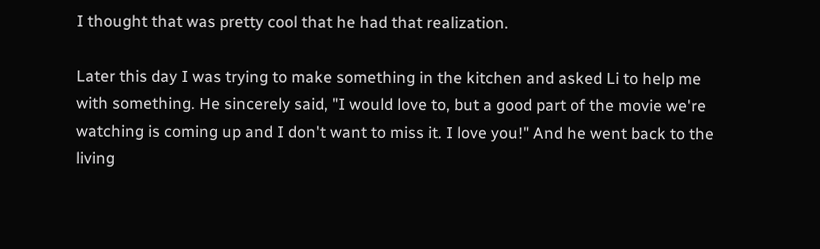I thought that was pretty cool that he had that realization.

Later this day I was trying to make something in the kitchen and asked Li to help me with something. He sincerely said, "I would love to, but a good part of the movie we're watching is coming up and I don't want to miss it. I love you!" And he went back to the living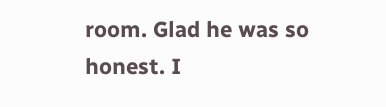room. Glad he was so honest. I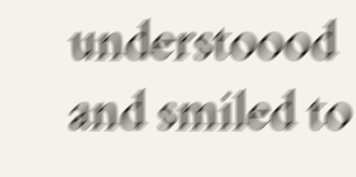understoood and smiled to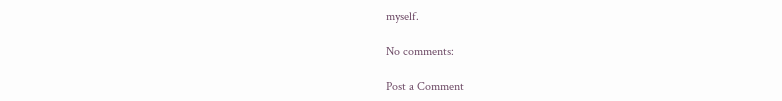myself.

No comments:

Post a Comment